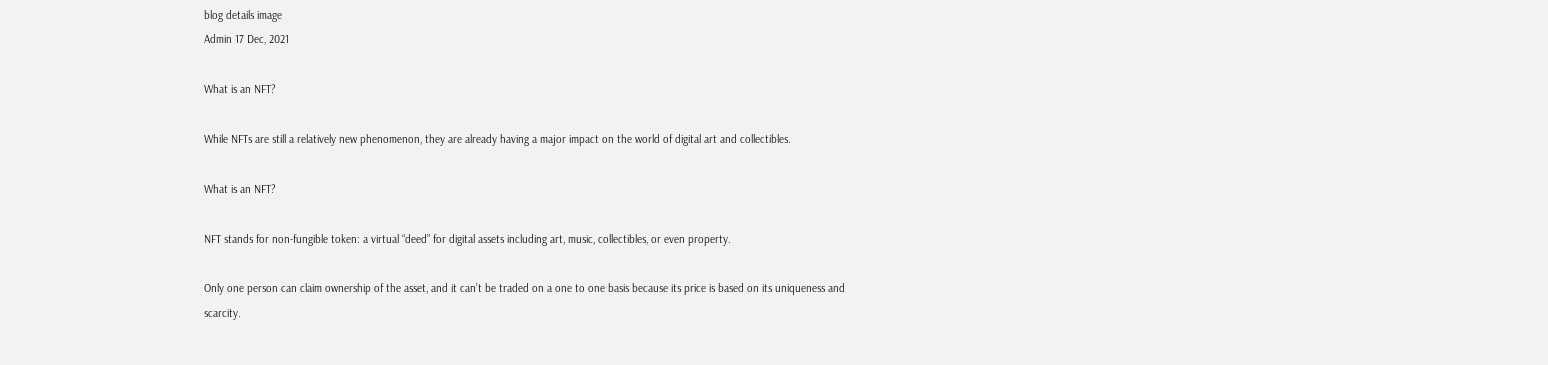blog details image
Admin 17 Dec, 2021

What is an NFT?

While NFTs are still a relatively new phenomenon, they are already having a major impact on the world of digital art and collectibles.

What is an NFT?

NFT stands for non-fungible token: a virtual “deed” for digital assets including art, music, collectibles, or even property.

Only one person can claim ownership of the asset, and it can’t be traded on a one to one basis because its price is based on its uniqueness and scarcity.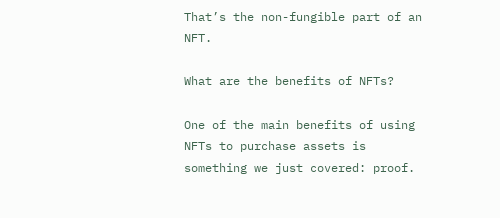That’s the non-fungible part of an NFT.

What are the benefits of NFTs?

One of the main benefits of using NFTs to purchase assets is something we just covered: proof.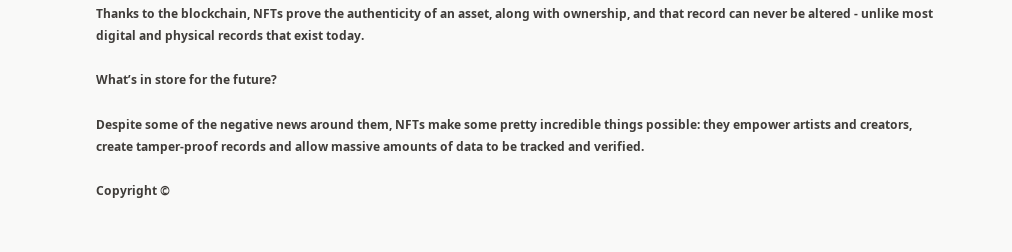Thanks to the blockchain, NFTs prove the authenticity of an asset, along with ownership, and that record can never be altered - unlike most digital and physical records that exist today.

What’s in store for the future?

Despite some of the negative news around them, NFTs make some pretty incredible things possible: they empower artists and creators, create tamper-proof records and allow massive amounts of data to be tracked and verified.

Copyright ©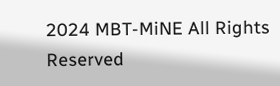2024 MBT-MiNE All Rights Reserved